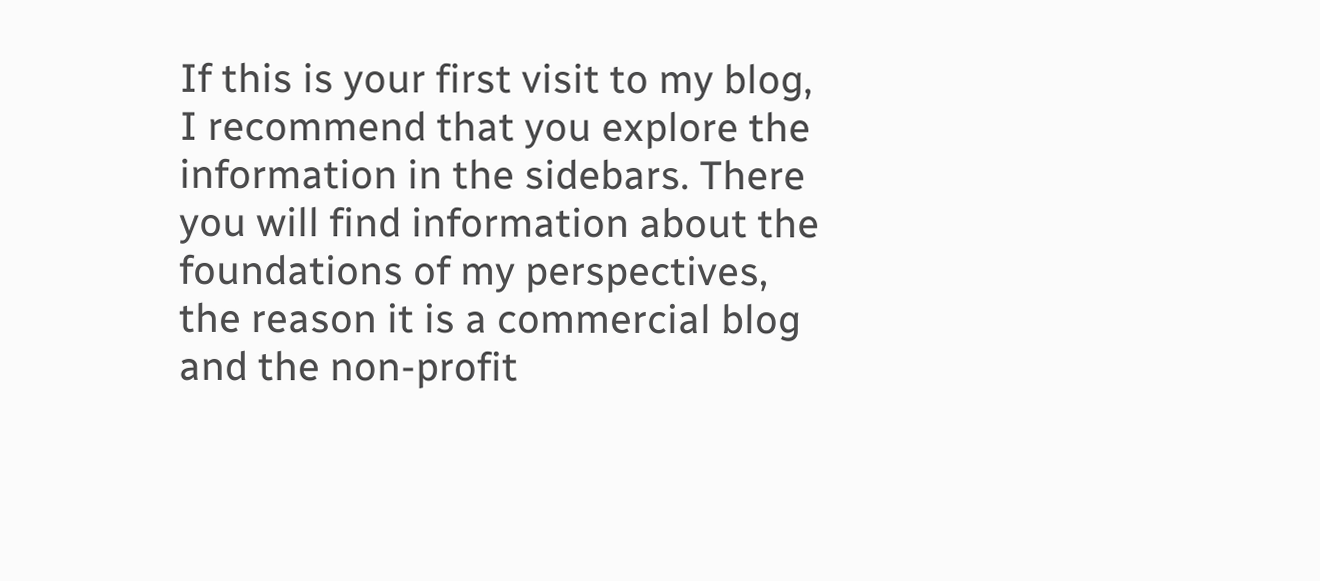If this is your first visit to my blog, I recommend that you explore the information in the sidebars. There you will find information about the foundations of my perspectives, the reason it is a commercial blog and the non-profit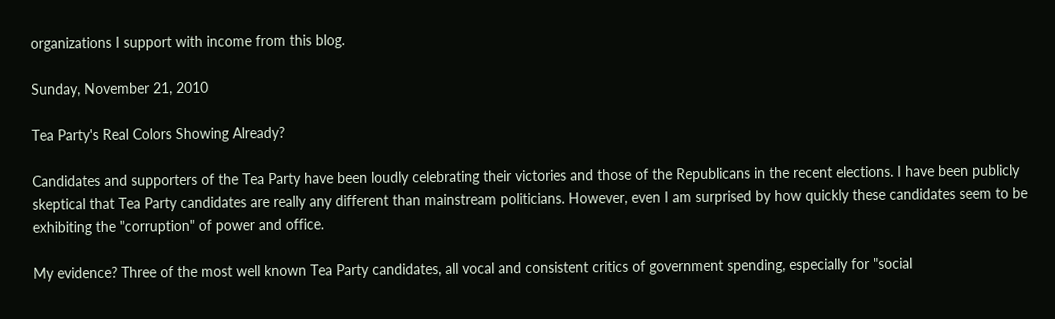organizations I support with income from this blog.

Sunday, November 21, 2010

Tea Party's Real Colors Showing Already?

Candidates and supporters of the Tea Party have been loudly celebrating their victories and those of the Republicans in the recent elections. I have been publicly skeptical that Tea Party candidates are really any different than mainstream politicians. However, even I am surprised by how quickly these candidates seem to be exhibiting the "corruption" of power and office.

My evidence? Three of the most well known Tea Party candidates, all vocal and consistent critics of government spending, especially for "social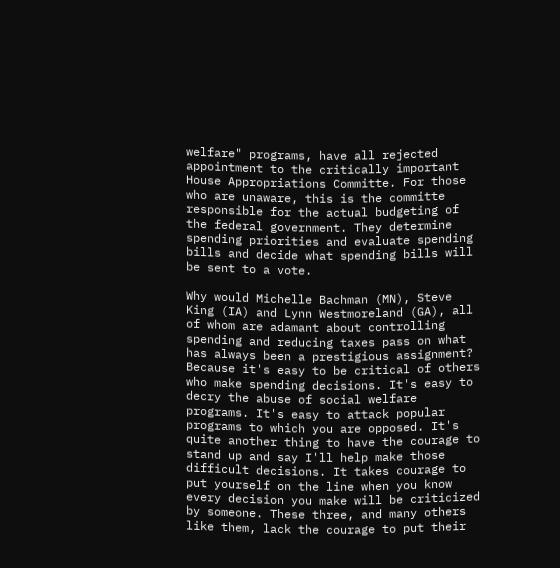welfare" programs, have all rejected appointment to the critically important House Appropriations Committe. For those who are unaware, this is the committe responsible for the actual budgeting of the federal government. They determine spending priorities and evaluate spending bills and decide what spending bills will be sent to a vote.

Why would Michelle Bachman (MN), Steve King (IA) and Lynn Westmoreland (GA), all of whom are adamant about controlling spending and reducing taxes pass on what has always been a prestigious assignment? Because it's easy to be critical of others who make spending decisions. It's easy to decry the abuse of social welfare programs. It's easy to attack popular programs to which you are opposed. It's quite another thing to have the courage to stand up and say I'll help make those difficult decisions. It takes courage to put yourself on the line when you know every decision you make will be criticized by someone. These three, and many others like them, lack the courage to put their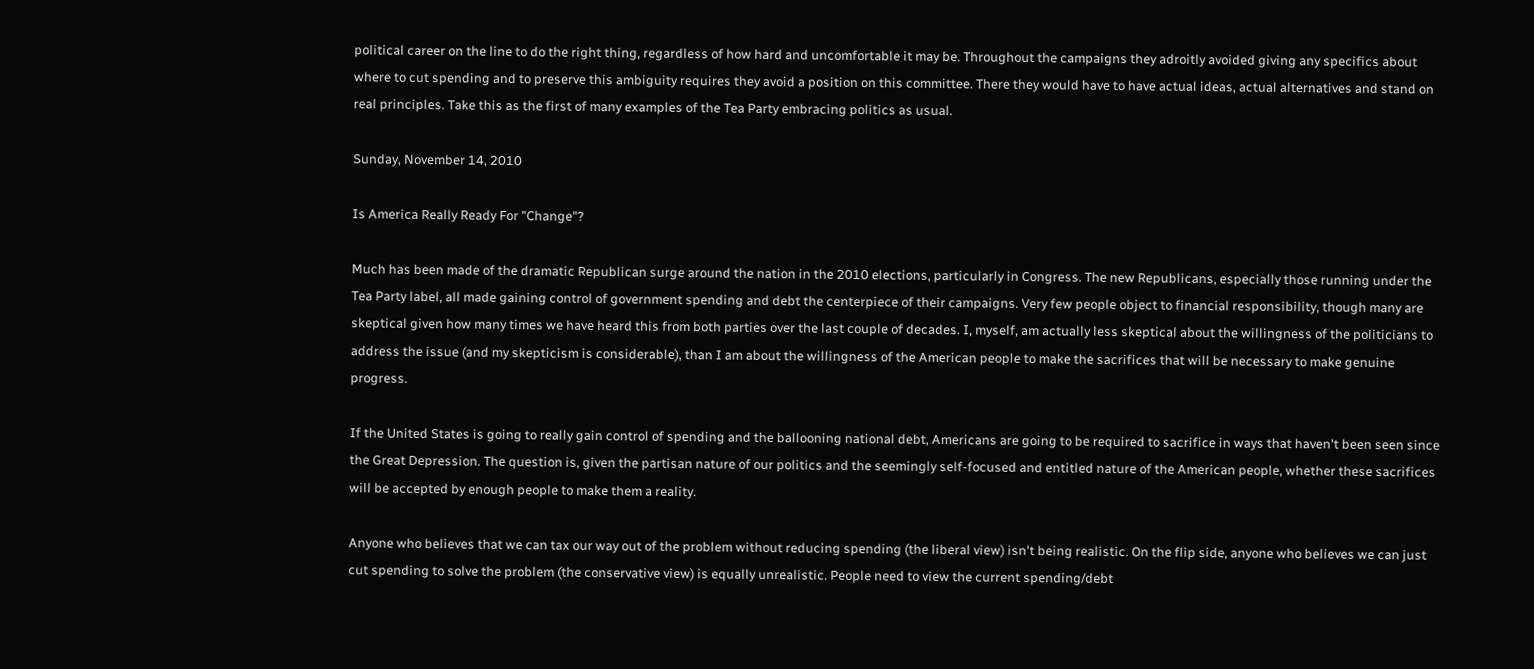political career on the line to do the right thing, regardless of how hard and uncomfortable it may be. Throughout the campaigns they adroitly avoided giving any specifics about where to cut spending and to preserve this ambiguity requires they avoid a position on this committee. There they would have to have actual ideas, actual alternatives and stand on real principles. Take this as the first of many examples of the Tea Party embracing politics as usual.

Sunday, November 14, 2010

Is America Really Ready For "Change"?

Much has been made of the dramatic Republican surge around the nation in the 2010 elections, particularly in Congress. The new Republicans, especially those running under the Tea Party label, all made gaining control of government spending and debt the centerpiece of their campaigns. Very few people object to financial responsibility, though many are skeptical given how many times we have heard this from both parties over the last couple of decades. I, myself, am actually less skeptical about the willingness of the politicians to address the issue (and my skepticism is considerable), than I am about the willingness of the American people to make the sacrifices that will be necessary to make genuine progress.

If the United States is going to really gain control of spending and the ballooning national debt, Americans are going to be required to sacrifice in ways that haven't been seen since the Great Depression. The question is, given the partisan nature of our politics and the seemingly self-focused and entitled nature of the American people, whether these sacrifices will be accepted by enough people to make them a reality.

Anyone who believes that we can tax our way out of the problem without reducing spending (the liberal view) isn't being realistic. On the flip side, anyone who believes we can just cut spending to solve the problem (the conservative view) is equally unrealistic. People need to view the current spending/debt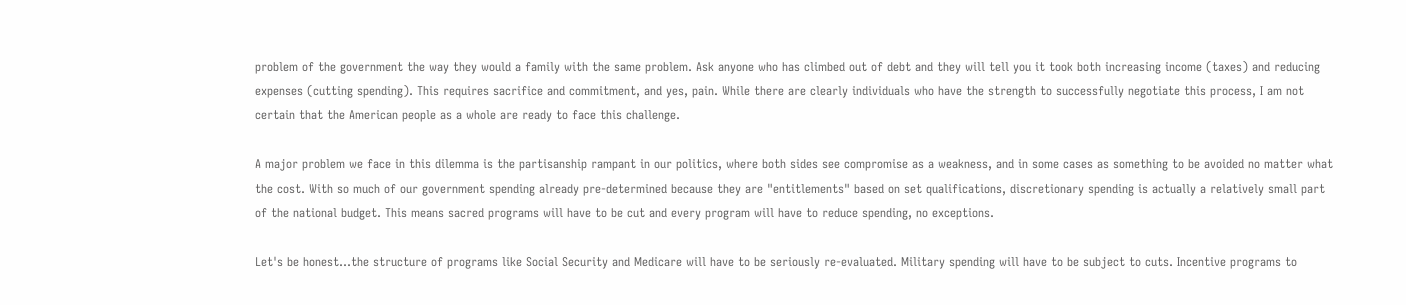problem of the government the way they would a family with the same problem. Ask anyone who has climbed out of debt and they will tell you it took both increasing income (taxes) and reducing expenses (cutting spending). This requires sacrifice and commitment, and yes, pain. While there are clearly individuals who have the strength to successfully negotiate this process, I am not certain that the American people as a whole are ready to face this challenge.

A major problem we face in this dilemma is the partisanship rampant in our politics, where both sides see compromise as a weakness, and in some cases as something to be avoided no matter what the cost. With so much of our government spending already pre-determined because they are "entitlements" based on set qualifications, discretionary spending is actually a relatively small part of the national budget. This means sacred programs will have to be cut and every program will have to reduce spending, no exceptions.

Let's be honest...the structure of programs like Social Security and Medicare will have to be seriously re-evaluated. Military spending will have to be subject to cuts. Incentive programs to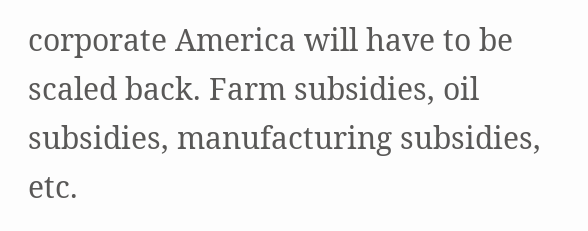corporate America will have to be scaled back. Farm subsidies, oil subsidies, manufacturing subsidies, etc.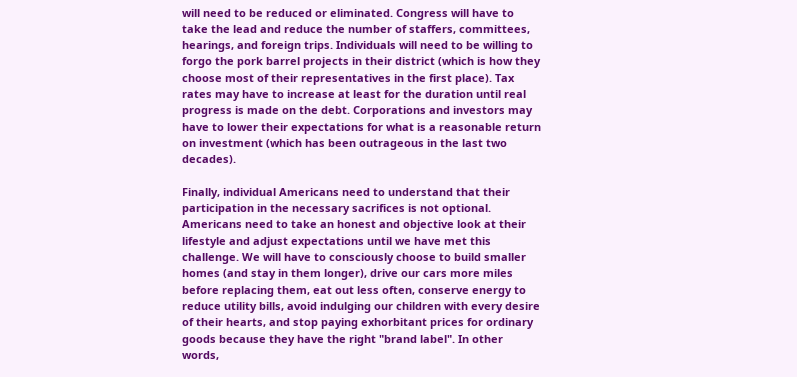will need to be reduced or eliminated. Congress will have to take the lead and reduce the number of staffers, committees, hearings, and foreign trips. Individuals will need to be willing to forgo the pork barrel projects in their district (which is how they choose most of their representatives in the first place). Tax rates may have to increase at least for the duration until real progress is made on the debt. Corporations and investors may have to lower their expectations for what is a reasonable return on investment (which has been outrageous in the last two decades).

Finally, individual Americans need to understand that their participation in the necessary sacrifices is not optional. Americans need to take an honest and objective look at their lifestyle and adjust expectations until we have met this challenge. We will have to consciously choose to build smaller homes (and stay in them longer), drive our cars more miles before replacing them, eat out less often, conserve energy to reduce utility bills, avoid indulging our children with every desire of their hearts, and stop paying exhorbitant prices for ordinary goods because they have the right "brand label". In other words,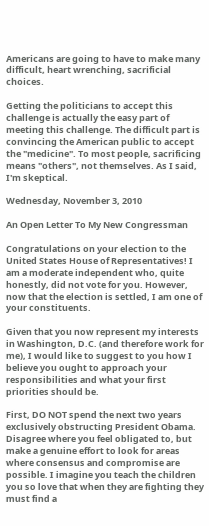Americans are going to have to make many difficult, heart wrenching, sacrificial choices.

Getting the politicians to accept this challenge is actually the easy part of meeting this challenge. The difficult part is convincing the American public to accept the "medicine". To most people, sacrificing means "others", not themselves. As I said, I'm skeptical.

Wednesday, November 3, 2010

An Open Letter To My New Congressman

Congratulations on your election to the United States House of Representatives! I am a moderate independent who, quite honestly, did not vote for you. However, now that the election is settled, I am one of your constituents.

Given that you now represent my interests in Washington, D.C. (and therefore work for me), I would like to suggest to you how I believe you ought to approach your responsibilities and what your first priorities should be.

First, DO NOT spend the next two years exclusively obstructing President Obama. Disagree where you feel obligated to, but make a genuine effort to look for areas where consensus and compromise are possible. I imagine you teach the children you so love that when they are fighting they must find a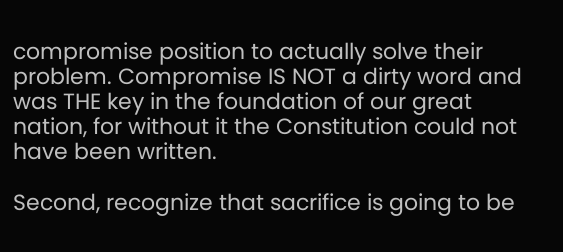compromise position to actually solve their problem. Compromise IS NOT a dirty word and was THE key in the foundation of our great nation, for without it the Constitution could not have been written.

Second, recognize that sacrifice is going to be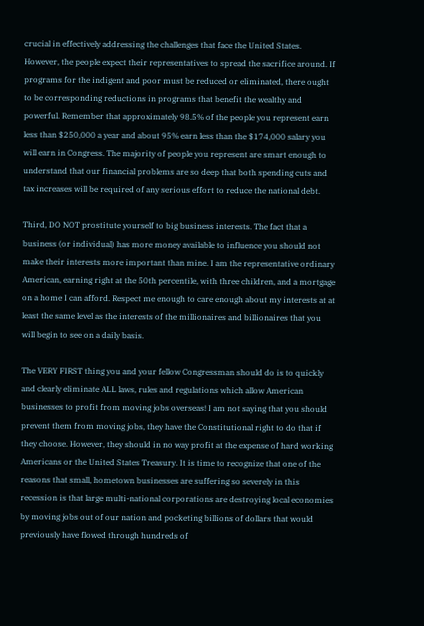crucial in effectively addressing the challenges that face the United States. However, the people expect their representatives to spread the sacrifice around. If programs for the indigent and poor must be reduced or eliminated, there ought to be corresponding reductions in programs that benefit the wealthy and powerful. Remember that approximately 98.5% of the people you represent earn less than $250,000 a year and about 95% earn less than the $174,000 salary you will earn in Congress. The majority of people you represent are smart enough to understand that our financial problems are so deep that both spending cuts and tax increases will be required of any serious effort to reduce the national debt.

Third, DO NOT prostitute yourself to big business interests. The fact that a business (or individual) has more money available to influence you should not make their interests more important than mine. I am the representative ordinary American, earning right at the 50th percentile, with three children, and a mortgage on a home I can afford. Respect me enough to care enough about my interests at at least the same level as the interests of the millionaires and billionaires that you will begin to see on a daily basis.

The VERY FIRST thing you and your fellow Congressman should do is to quickly and clearly eliminate ALL laws, rules and regulations which allow American businesses to profit from moving jobs overseas! I am not saying that you should prevent them from moving jobs, they have the Constitutional right to do that if they choose. However, they should in no way profit at the expense of hard working Americans or the United States Treasury. It is time to recognize that one of the reasons that small, hometown businesses are suffering so severely in this recession is that large multi-national corporations are destroying local economies by moving jobs out of our nation and pocketing billions of dollars that would previously have flowed through hundreds of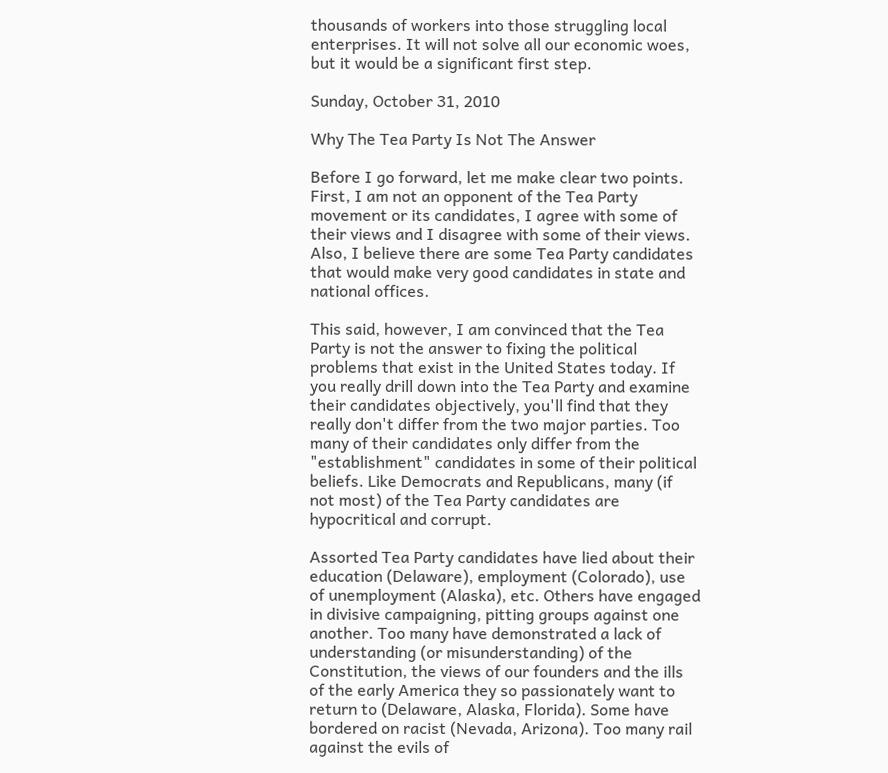thousands of workers into those struggling local enterprises. It will not solve all our economic woes, but it would be a significant first step.

Sunday, October 31, 2010

Why The Tea Party Is Not The Answer

Before I go forward, let me make clear two points. First, I am not an opponent of the Tea Party movement or its candidates, I agree with some of their views and I disagree with some of their views. Also, I believe there are some Tea Party candidates that would make very good candidates in state and national offices.

This said, however, I am convinced that the Tea Party is not the answer to fixing the political problems that exist in the United States today. If you really drill down into the Tea Party and examine their candidates objectively, you'll find that they really don't differ from the two major parties. Too many of their candidates only differ from the "establishment" candidates in some of their political beliefs. Like Democrats and Republicans, many (if not most) of the Tea Party candidates are hypocritical and corrupt.

Assorted Tea Party candidates have lied about their education (Delaware), employment (Colorado), use of unemployment (Alaska), etc. Others have engaged in divisive campaigning, pitting groups against one another. Too many have demonstrated a lack of understanding (or misunderstanding) of the Constitution, the views of our founders and the ills of the early America they so passionately want to return to (Delaware, Alaska, Florida). Some have bordered on racist (Nevada, Arizona). Too many rail against the evils of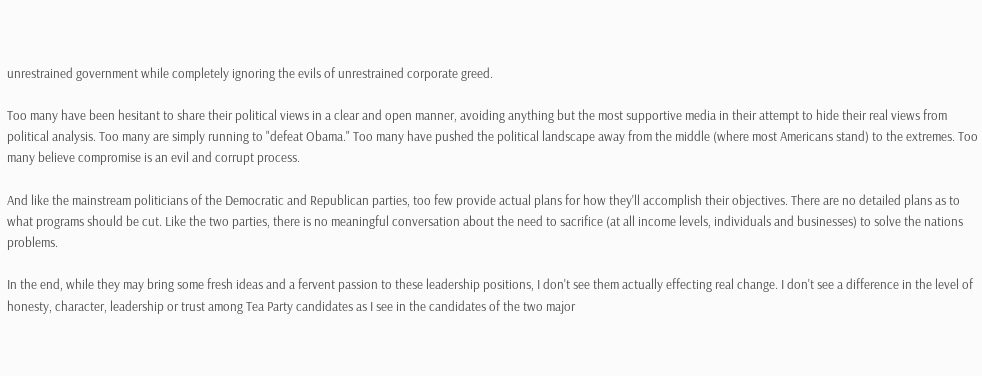unrestrained government while completely ignoring the evils of unrestrained corporate greed.

Too many have been hesitant to share their political views in a clear and open manner, avoiding anything but the most supportive media in their attempt to hide their real views from political analysis. Too many are simply running to "defeat Obama." Too many have pushed the political landscape away from the middle (where most Americans stand) to the extremes. Too many believe compromise is an evil and corrupt process.

And like the mainstream politicians of the Democratic and Republican parties, too few provide actual plans for how they'll accomplish their objectives. There are no detailed plans as to what programs should be cut. Like the two parties, there is no meaningful conversation about the need to sacrifice (at all income levels, individuals and businesses) to solve the nations problems.

In the end, while they may bring some fresh ideas and a fervent passion to these leadership positions, I don't see them actually effecting real change. I don't see a difference in the level of honesty, character, leadership or trust among Tea Party candidates as I see in the candidates of the two major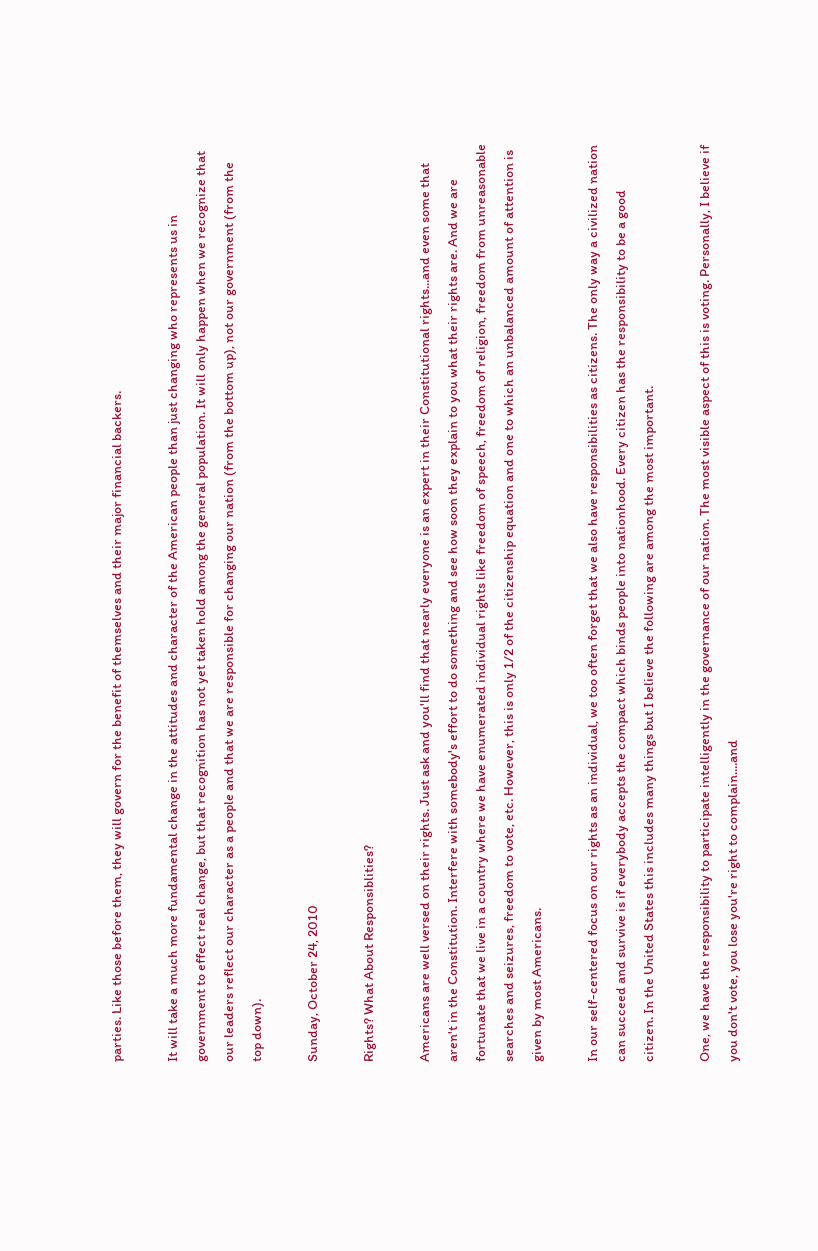parties. Like those before them, they will govern for the benefit of themselves and their major financial backers.

It will take a much more fundamental change in the attitudes and character of the American people than just changing who represents us in government to effect real change, but that recognition has not yet taken hold among the general population. It will only happen when we recognize that our leaders reflect our character as a people and that we are responsible for changing our nation (from the bottom up), not our government (from the top down).

Sunday, October 24, 2010

Rights? What About Responsiblities?

Americans are well versed on their rights. Just ask and you'll find that nearly everyone is an expert in their Constitutional rights...and even some that aren't in the Constitution. Interfere with somebody's effort to do something and see how soon they explain to you what their rights are. And we are fortunate that we live in a country where we have enumerated individual rights like freedom of speech, freedom of religion, freedom from unreasonable searches and seizures, freedom to vote, etc. However, this is only 1/2 of the citizenship equation and one to which an unbalanced amount of attention is given by most Americans.

In our self-centered focus on our rights as an individual, we too often forget that we also have responsibilities as citizens. The only way a civilized nation can succeed and survive is if everybody accepts the compact which binds people into nationhood. Every citizen has the responsibility to be a good citizen. In the United States this includes many things but I believe the following are among the most important.

One, we have the responsibility to participate intelligently in the governance of our nation. The most visible aspect of this is voting. Personally, I believe if you don't vote, you lose you're right to complain....and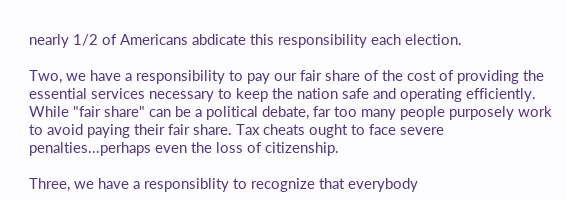nearly 1/2 of Americans abdicate this responsibility each election.

Two, we have a responsibility to pay our fair share of the cost of providing the essential services necessary to keep the nation safe and operating efficiently. While "fair share" can be a political debate, far too many people purposely work to avoid paying their fair share. Tax cheats ought to face severe penalties...perhaps even the loss of citizenship.

Three, we have a responsiblity to recognize that everybody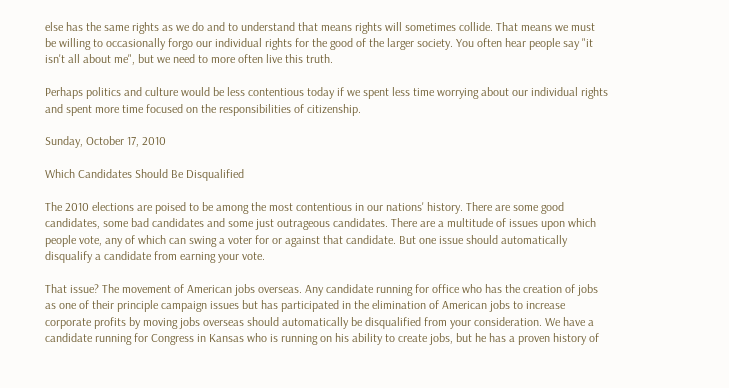else has the same rights as we do and to understand that means rights will sometimes collide. That means we must be willing to occasionally forgo our individual rights for the good of the larger society. You often hear people say "it isn't all about me", but we need to more often live this truth.

Perhaps politics and culture would be less contentious today if we spent less time worrying about our individual rights and spent more time focused on the responsibilities of citizenship.

Sunday, October 17, 2010

Which Candidates Should Be Disqualified

The 2010 elections are poised to be among the most contentious in our nations' history. There are some good candidates, some bad candidates and some just outrageous candidates. There are a multitude of issues upon which people vote, any of which can swing a voter for or against that candidate. But one issue should automatically disqualify a candidate from earning your vote.

That issue? The movement of American jobs overseas. Any candidate running for office who has the creation of jobs as one of their principle campaign issues but has participated in the elimination of American jobs to increase corporate profits by moving jobs overseas should automatically be disqualified from your consideration. We have a candidate running for Congress in Kansas who is running on his ability to create jobs, but he has a proven history of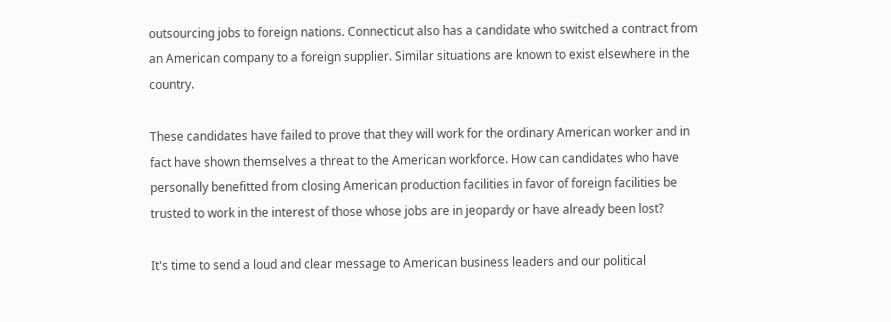outsourcing jobs to foreign nations. Connecticut also has a candidate who switched a contract from an American company to a foreign supplier. Similar situations are known to exist elsewhere in the country.

These candidates have failed to prove that they will work for the ordinary American worker and in fact have shown themselves a threat to the American workforce. How can candidates who have personally benefitted from closing American production facilities in favor of foreign facilities be trusted to work in the interest of those whose jobs are in jeopardy or have already been lost?

It's time to send a loud and clear message to American business leaders and our political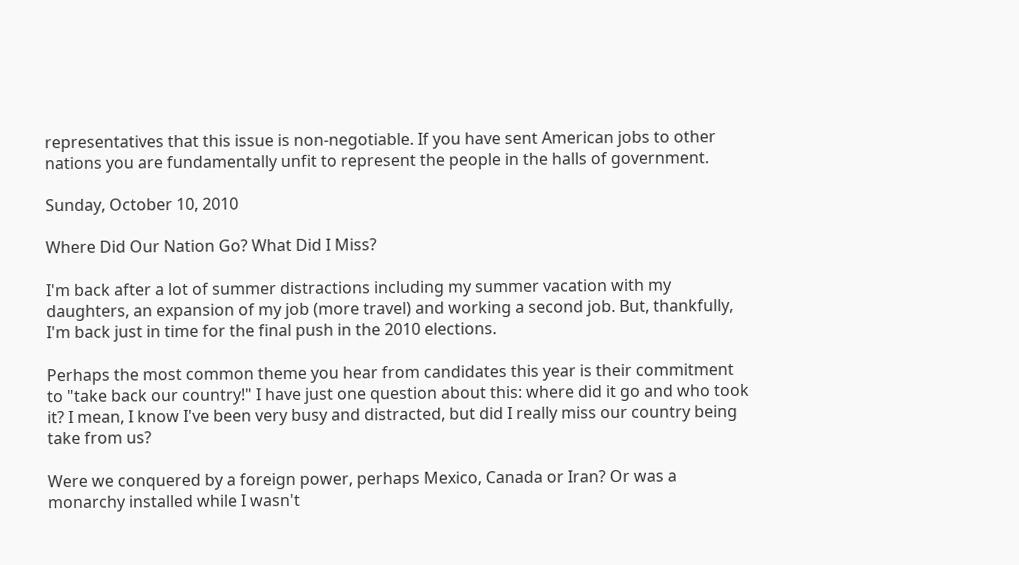representatives that this issue is non-negotiable. If you have sent American jobs to other nations you are fundamentally unfit to represent the people in the halls of government.

Sunday, October 10, 2010

Where Did Our Nation Go? What Did I Miss?

I'm back after a lot of summer distractions including my summer vacation with my daughters, an expansion of my job (more travel) and working a second job. But, thankfully, I'm back just in time for the final push in the 2010 elections.

Perhaps the most common theme you hear from candidates this year is their commitment to "take back our country!" I have just one question about this: where did it go and who took it? I mean, I know I've been very busy and distracted, but did I really miss our country being take from us?

Were we conquered by a foreign power, perhaps Mexico, Canada or Iran? Or was a monarchy installed while I wasn't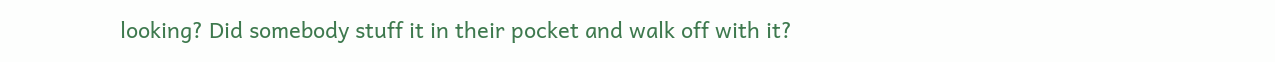looking? Did somebody stuff it in their pocket and walk off with it?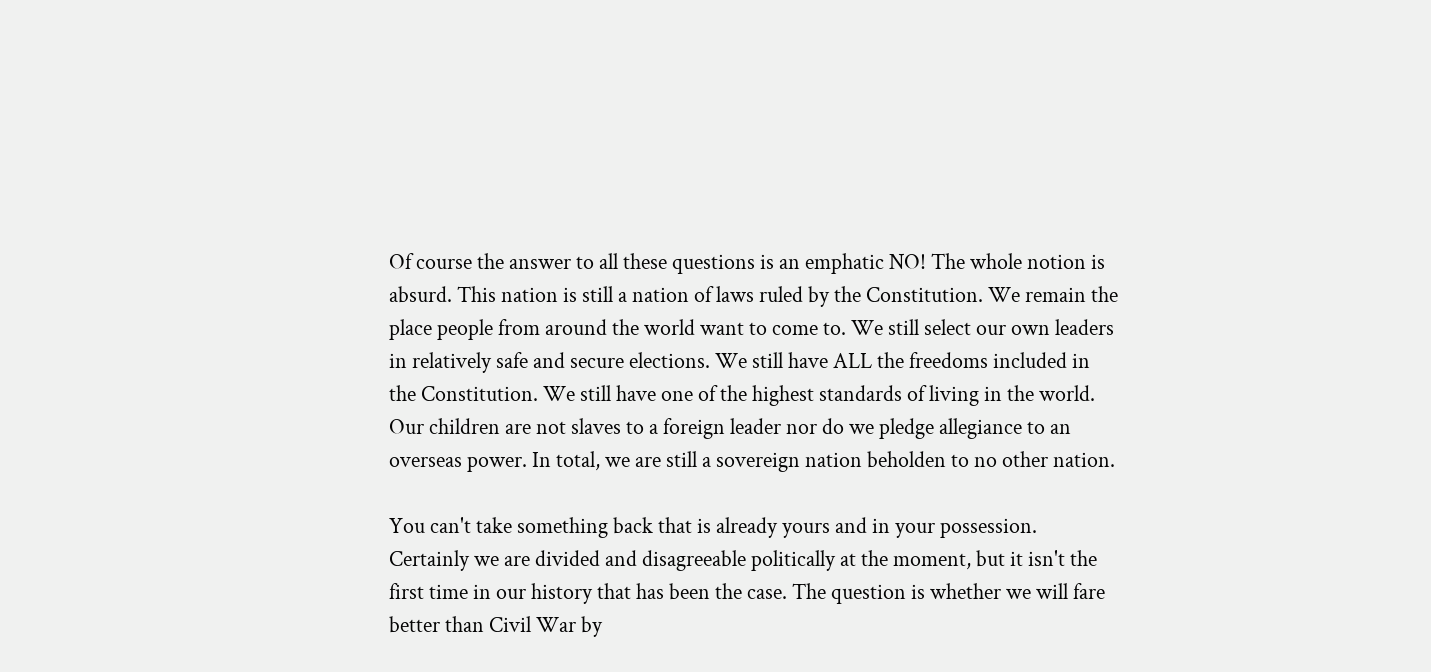Of course the answer to all these questions is an emphatic NO! The whole notion is absurd. This nation is still a nation of laws ruled by the Constitution. We remain the place people from around the world want to come to. We still select our own leaders in relatively safe and secure elections. We still have ALL the freedoms included in the Constitution. We still have one of the highest standards of living in the world. Our children are not slaves to a foreign leader nor do we pledge allegiance to an overseas power. In total, we are still a sovereign nation beholden to no other nation.

You can't take something back that is already yours and in your possession. Certainly we are divided and disagreeable politically at the moment, but it isn't the first time in our history that has been the case. The question is whether we will fare better than Civil War by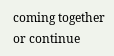coming together or continue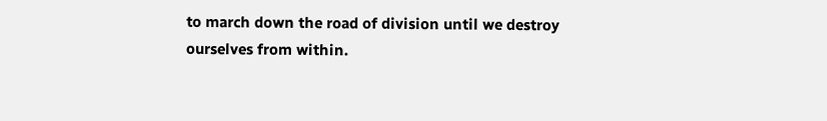to march down the road of division until we destroy ourselves from within.